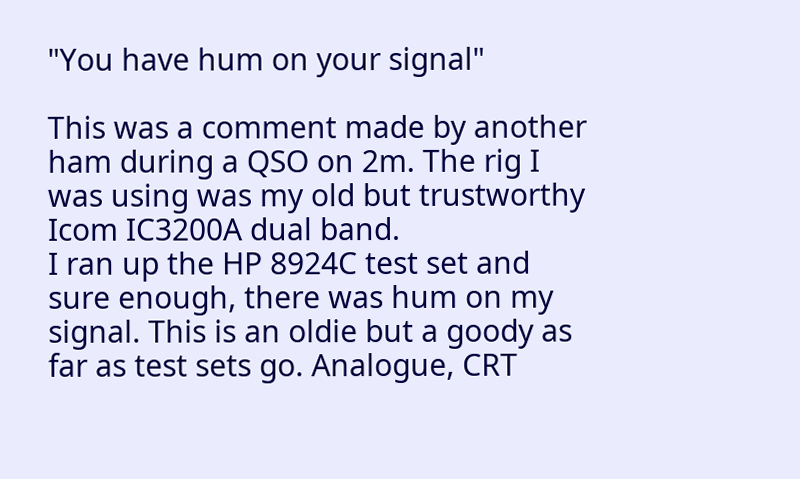"You have hum on your signal"

This was a comment made by another ham during a QSO on 2m. The rig I was using was my old but trustworthy Icom IC3200A dual band.
I ran up the HP 8924C test set and sure enough, there was hum on my signal. This is an oldie but a goody as far as test sets go. Analogue, CRT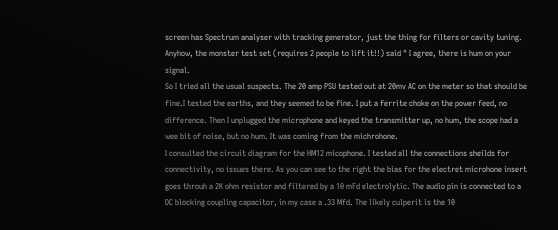screen has Spectrum analyser with tracking generator, just the thing for filters or cavity tuning. Anyhow, the monster test set (requires 2 people to lift it!!) said " I agree, there is hum on your signal.
So I tried all the usual suspects. The 20 amp PSU tested out at 20mv AC on the meter so that should be fine.I tested the earths, and they seemed to be fine. I put a ferrite choke on the power feed, no difference. Then I unplugged the microphone and keyed the transmitter up, no hum, the scope had a wee bit of noise, but no hum. It was coming from the michrohone.
I consulted the circuit diagram for the HM12 micophone. I tested all the connections sheilds for connectivity, no issues there. As you can see to the right the bias for the electret microhone insert goes throuh a 2K ohm resistor and filtered by a 10 mFd electrolytic. The audio pin is connected to a DC blocking coupling capacitor, in my case a .33 Mfd. The likely culperit is the 10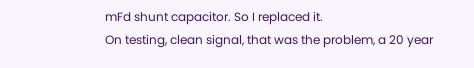mFd shunt capacitor. So I replaced it.
On testing, clean signal, that was the problem, a 20 year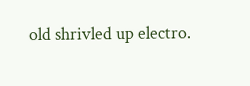old shrivled up electro.